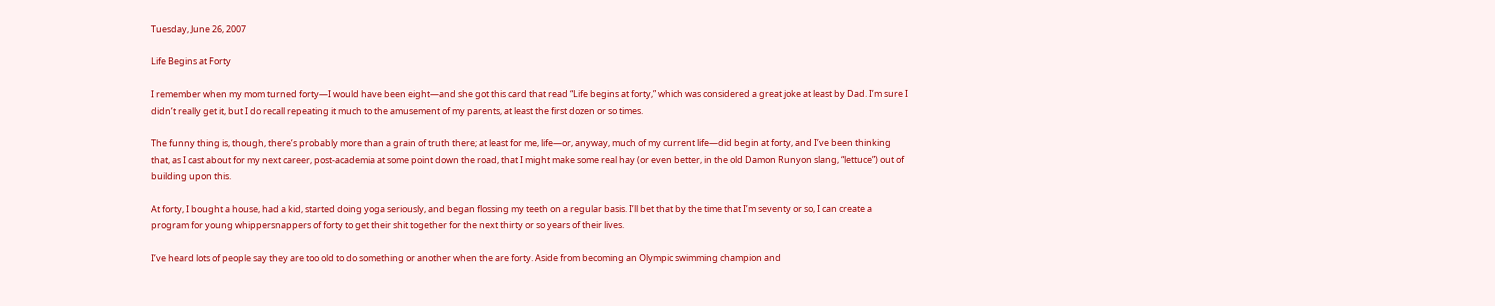Tuesday, June 26, 2007

Life Begins at Forty

I remember when my mom turned forty—I would have been eight—and she got this card that read “Life begins at forty,” which was considered a great joke at least by Dad. I’m sure I didn’t really get it, but I do recall repeating it much to the amusement of my parents, at least the first dozen or so times.

The funny thing is, though, there’s probably more than a grain of truth there; at least for me, life—or, anyway, much of my current life—did begin at forty, and I’ve been thinking that, as I cast about for my next career, post-academia at some point down the road, that I might make some real hay (or even better, in the old Damon Runyon slang, “lettuce”) out of building upon this.

At forty, I bought a house, had a kid, started doing yoga seriously, and began flossing my teeth on a regular basis. I’ll bet that by the time that I’m seventy or so, I can create a program for young whippersnappers of forty to get their shit together for the next thirty or so years of their lives.

I’ve heard lots of people say they are too old to do something or another when the are forty. Aside from becoming an Olympic swimming champion and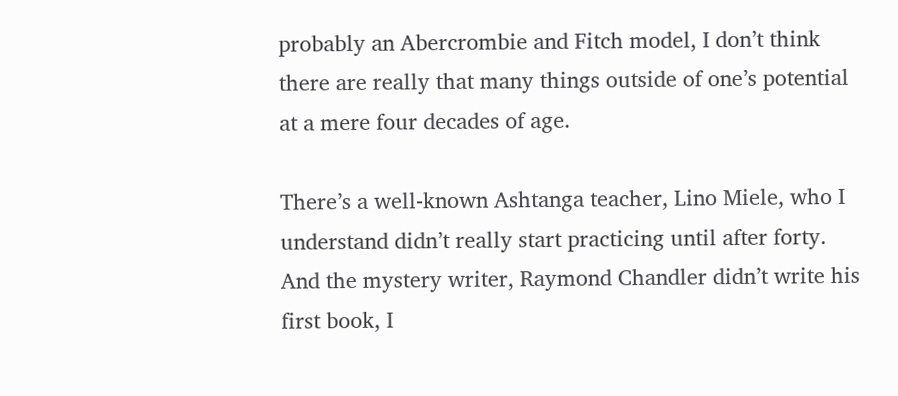probably an Abercrombie and Fitch model, I don’t think there are really that many things outside of one’s potential at a mere four decades of age.

There’s a well-known Ashtanga teacher, Lino Miele, who I understand didn’t really start practicing until after forty. And the mystery writer, Raymond Chandler didn’t write his first book, I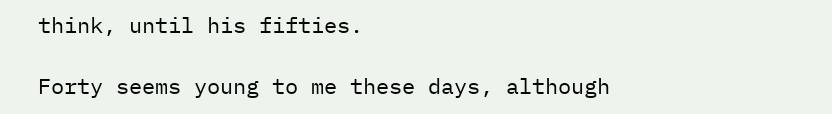think, until his fifties.

Forty seems young to me these days, although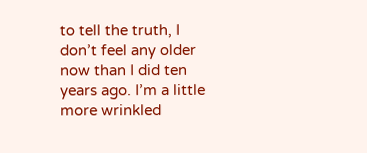to tell the truth, I don’t feel any older now than I did ten years ago. I’m a little more wrinkled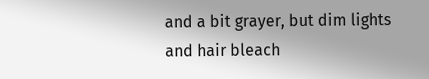and a bit grayer, but dim lights and hair bleach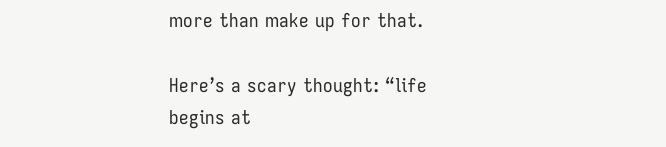more than make up for that.

Here’s a scary thought: “life begins at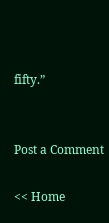fifty.”


Post a Comment

<< Home